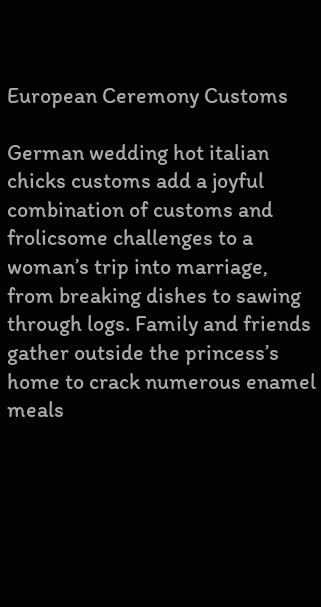European Ceremony Customs

German wedding hot italian chicks customs add a joyful combination of customs and frolicsome challenges to a woman’s trip into marriage, from breaking dishes to sawing through logs. Family and friends gather outside the princess’s home to crack numerous enamel meals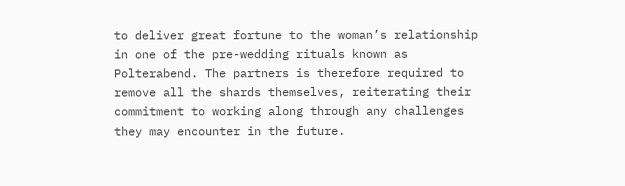to deliver great fortune to the woman’s relationship in one of the pre-wedding rituals known as Polterabend. The partners is therefore required to remove all the shards themselves, reiterating their commitment to working along through any challenges they may encounter in the future.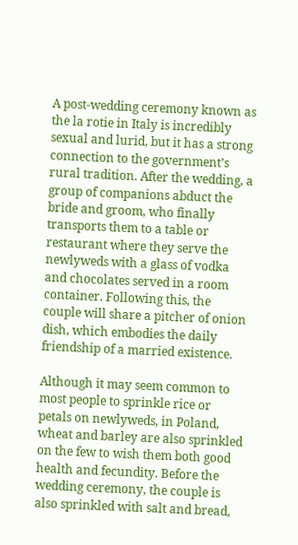A post-wedding ceremony known as the la rotie in Italy is incredibly sexual and lurid, but it has a strong connection to the government’s rural tradition. After the wedding, a group of companions abduct the bride and groom, who finally transports them to a table or restaurant where they serve the newlyweds with a glass of vodka and chocolates served in a room container. Following this, the couple will share a pitcher of onion dish, which embodies the daily friendship of a married existence.

Although it may seem common to most people to sprinkle rice or petals on newlyweds, in Poland, wheat and barley are also sprinkled on the few to wish them both good health and fecundity. Before the wedding ceremony, the couple is also sprinkled with salt and bread,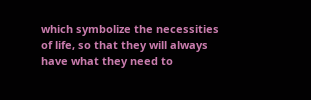which symbolize the necessities of life, so that they will always have what they need to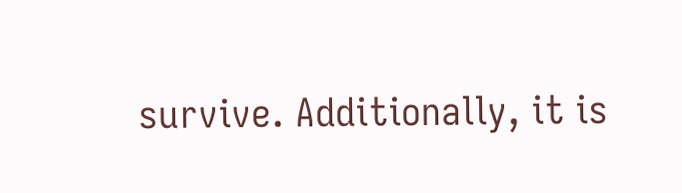survive. Additionally, it is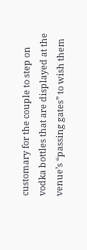customary for the couple to step on vodka bottles that are displayed at the venue’s “passing gates” to wish them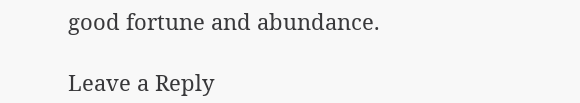good fortune and abundance.

Leave a Reply